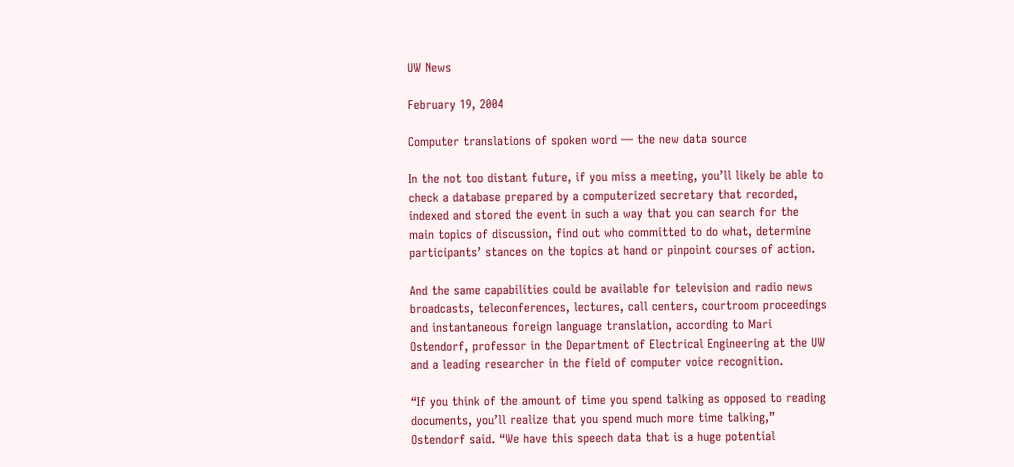UW News

February 19, 2004

Computer translations of spoken word — the new data source

In the not too distant future, if you miss a meeting, you’ll likely be able to check a database prepared by a computerized secretary that recorded, indexed and stored the event in such a way that you can search for the main topics of discussion, find out who committed to do what, determine participants’ stances on the topics at hand or pinpoint courses of action.

And the same capabilities could be available for television and radio news broadcasts, teleconferences, lectures, call centers, courtroom proceedings and instantaneous foreign language translation, according to Mari Ostendorf, professor in the Department of Electrical Engineering at the UW and a leading researcher in the field of computer voice recognition.

“If you think of the amount of time you spend talking as opposed to reading documents, you’ll realize that you spend much more time talking,” Ostendorf said. “We have this speech data that is a huge potential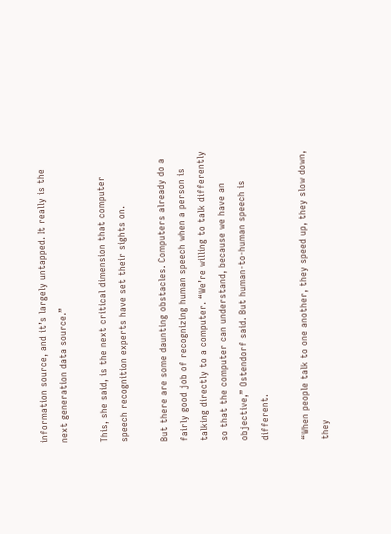information source, and it’s largely untapped. It really is the next generation data source.”

This, she said, is the next critical dimension that computer speech recognition experts have set their sights on.

But there are some daunting obstacles. Computers already do a fairly good job of recognizing human speech when a person is talking directly to a computer. “We’re willing to talk differently so that the computer can understand, because we have an objective,” Ostendorf said. But human-to-human speech is different.

“When people talk to one another, they speed up, they slow down, they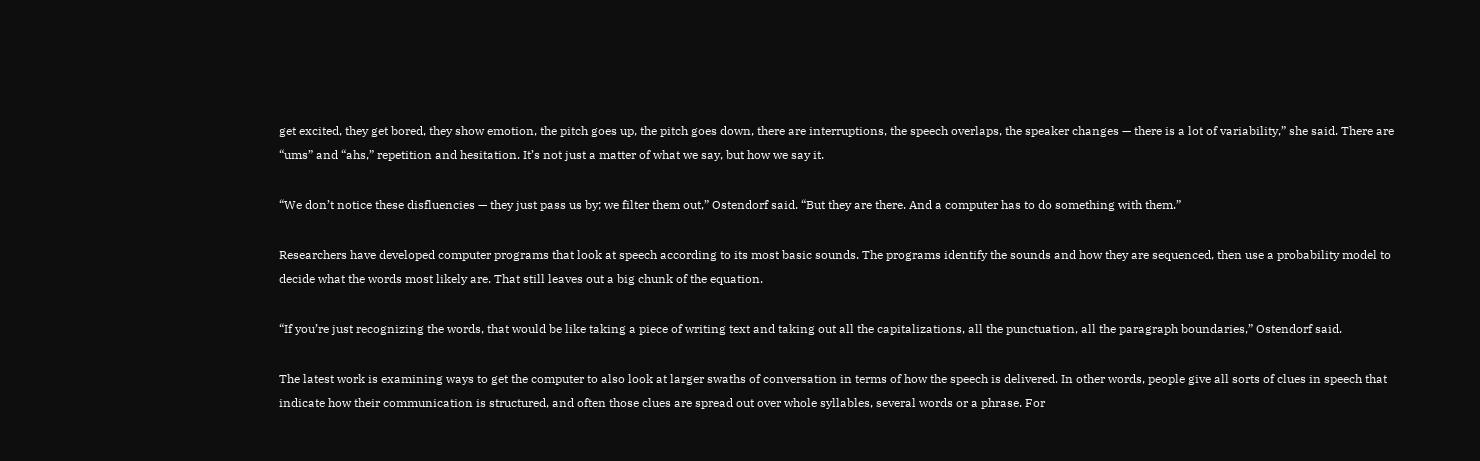get excited, they get bored, they show emotion, the pitch goes up, the pitch goes down, there are interruptions, the speech overlaps, the speaker changes — there is a lot of variability,” she said. There are “ums” and “ahs,” repetition and hesitation. It’s not just a matter of what we say, but how we say it.

“We don’t notice these disfluencies — they just pass us by; we filter them out,” Ostendorf said. “But they are there. And a computer has to do something with them.”

Researchers have developed computer programs that look at speech according to its most basic sounds. The programs identify the sounds and how they are sequenced, then use a probability model to decide what the words most likely are. That still leaves out a big chunk of the equation.

“If you’re just recognizing the words, that would be like taking a piece of writing text and taking out all the capitalizations, all the punctuation, all the paragraph boundaries,” Ostendorf said.

The latest work is examining ways to get the computer to also look at larger swaths of conversation in terms of how the speech is delivered. In other words, people give all sorts of clues in speech that indicate how their communication is structured, and often those clues are spread out over whole syllables, several words or a phrase. For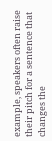example, speakers often raise their pitch for a sentence that changes the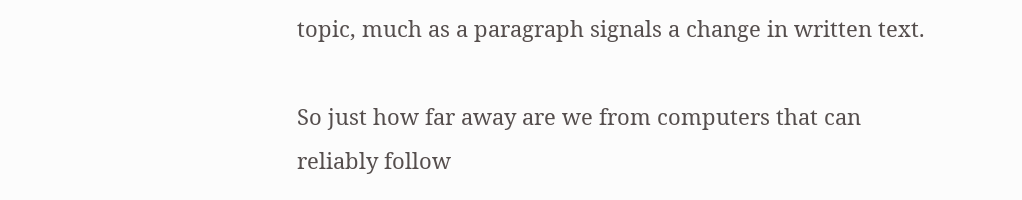topic, much as a paragraph signals a change in written text.

So just how far away are we from computers that can reliably follow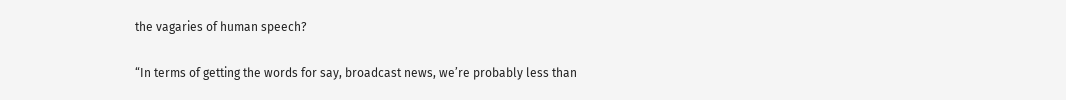the vagaries of human speech?

“In terms of getting the words for say, broadcast news, we’re probably less than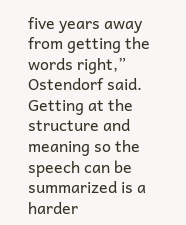five years away from getting the words right,” Ostendorf said. Getting at the structure and meaning so the speech can be summarized is a harder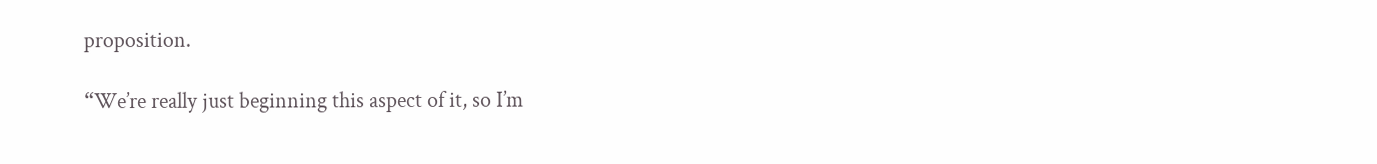proposition.

“We’re really just beginning this aspect of it, so I’m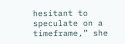hesitant to speculate on a timeframe,” she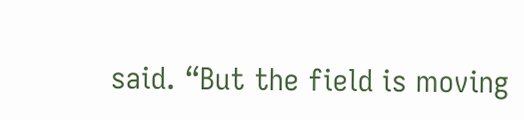said. “But the field is moving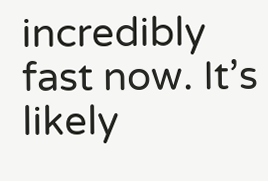incredibly fast now. It’s likely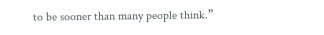to be sooner than many people think.”